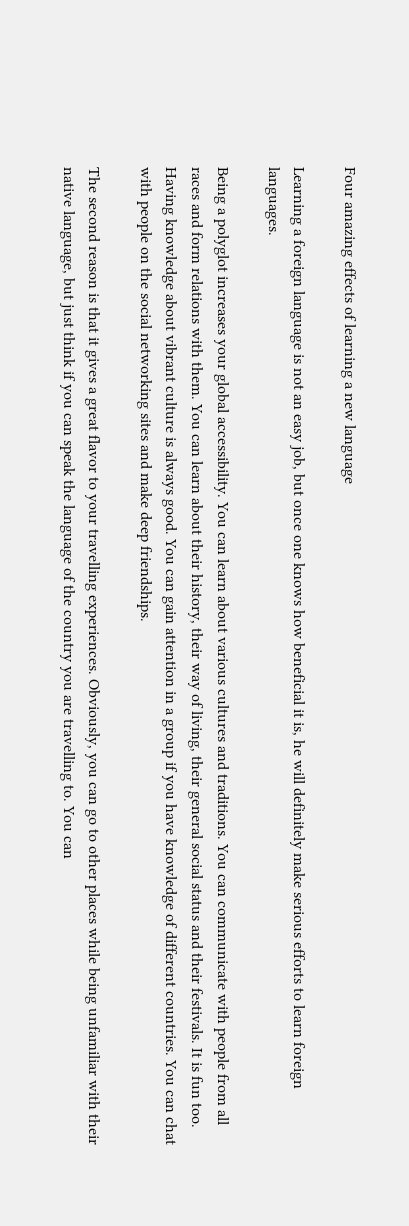Four amazing effects of learning a new language

Learning a foreign language is not an easy job, but once one knows how beneficial it is, he will definitely make serious efforts to learn foreign languages.

Being a polyglot increases your global accessibility. You can learn about various cultures and traditions. You can communicate with people from all races and form relations with them. You can learn about their history, their way of living, their general social status and their festivals. It is fun too. Having knowledge about vibrant culture is always good. You can gain attention in a group if you have knowledge of different countries. You can chat with people on the social networking sites and make deep friendships.

The second reason is that it gives a great flavor to your travelling experiences. Obviously, you can go to other places while being unfamiliar with their native language, but just think if you can speak the language of the country you are travelling to. You can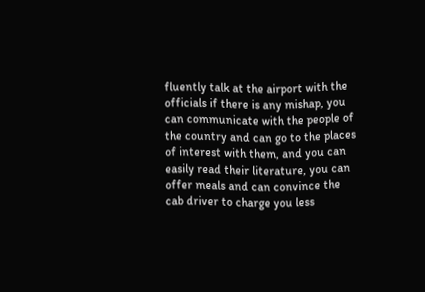fluently talk at the airport with the officials if there is any mishap, you can communicate with the people of the country and can go to the places of interest with them, and you can easily read their literature, you can offer meals and can convince the cab driver to charge you less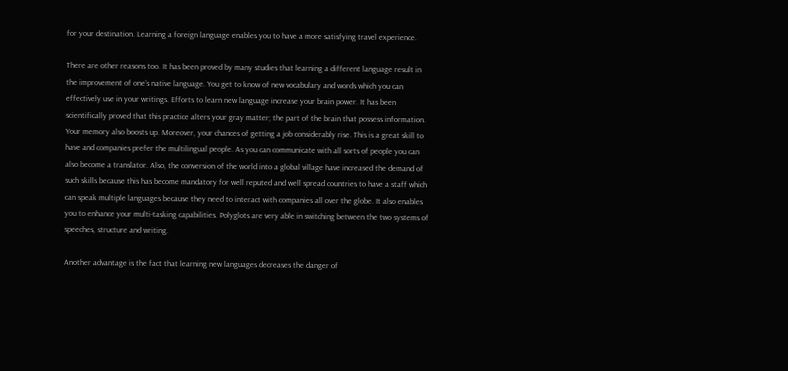for your destination. Learning a foreign language enables you to have a more satisfying travel experience.

There are other reasons too. It has been proved by many studies that learning a different language result in the improvement of one’s native language. You get to know of new vocabulary and words which you can effectively use in your writings. Efforts to learn new language increase your brain power. It has been scientifically proved that this practice alters your gray matter; the part of the brain that possess information. Your memory also boosts up. Moreover, your chances of getting a job considerably rise. This is a great skill to have and companies prefer the multilingual people. As you can communicate with all sorts of people you can also become a translator. Also, the conversion of the world into a global village have increased the demand of such skills because this has become mandatory for well reputed and well spread countries to have a staff which can speak multiple languages because they need to interact with companies all over the globe. It also enables you to enhance your multi-tasking capabilities. Polyglots are very able in switching between the two systems of speeches, structure and writing.

Another advantage is the fact that learning new languages decreases the danger of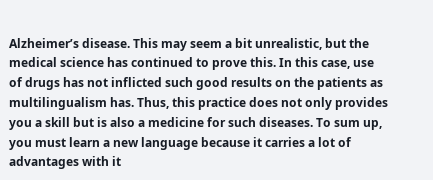Alzheimer’s disease. This may seem a bit unrealistic, but the medical science has continued to prove this. In this case, use of drugs has not inflicted such good results on the patients as multilingualism has. Thus, this practice does not only provides you a skill but is also a medicine for such diseases. To sum up, you must learn a new language because it carries a lot of advantages with it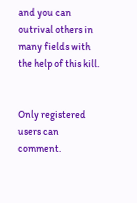and you can outrival others in many fields with the help of this kill.


Only registered users can comment.